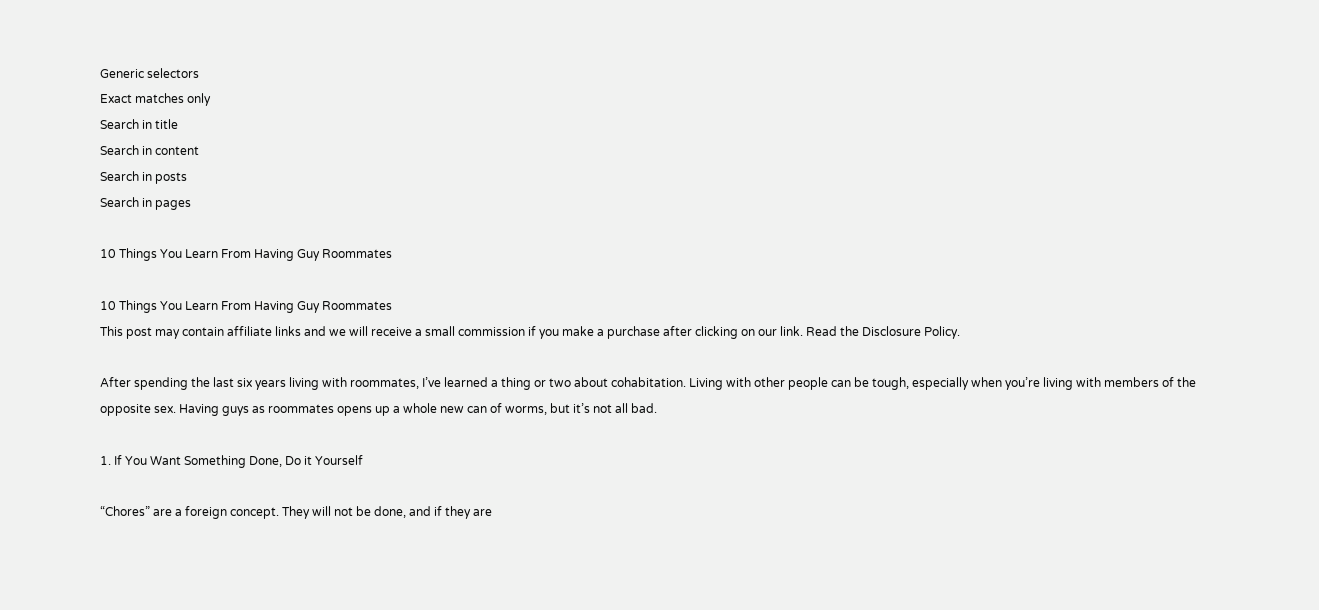Generic selectors
Exact matches only
Search in title
Search in content
Search in posts
Search in pages

10 Things You Learn From Having Guy Roommates

10 Things You Learn From Having Guy Roommates
This post may contain affiliate links and we will receive a small commission if you make a purchase after clicking on our link. Read the Disclosure Policy.

After spending the last six years living with roommates, I’ve learned a thing or two about cohabitation. Living with other people can be tough, especially when you’re living with members of the opposite sex. Having guys as roommates opens up a whole new can of worms, but it’s not all bad.

1. If You Want Something Done, Do it Yourself

“Chores” are a foreign concept. They will not be done, and if they are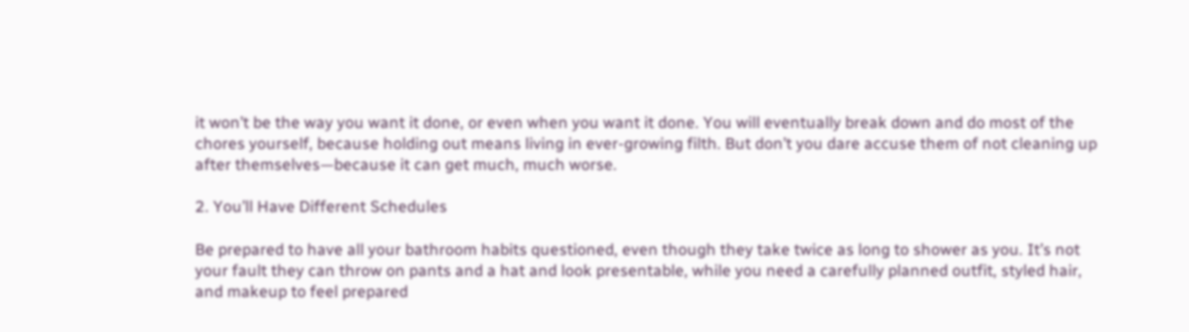it won’t be the way you want it done, or even when you want it done. You will eventually break down and do most of the chores yourself, because holding out means living in ever-growing filth. But don’t you dare accuse them of not cleaning up after themselves—because it can get much, much worse.

2. You’ll Have Different Schedules

Be prepared to have all your bathroom habits questioned, even though they take twice as long to shower as you. It’s not your fault they can throw on pants and a hat and look presentable, while you need a carefully planned outfit, styled hair, and makeup to feel prepared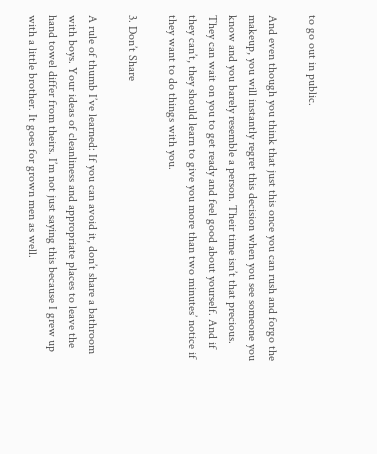to go out in public.

And even though you think that just this once you can rush and forgo the makeup, you will instantly regret this decision when you see someone you know and you barely resemble a person. Their time isn’t that precious. They can wait on you to get ready and feel good about yourself. And if they can’t, they should learn to give you more than two minutes’ notice if they want to do things with you.

3. Don’t Share

A rule of thumb I’ve learned: If you can avoid it, don’t share a bathroom with boys. Your ideas of cleanliness and appropriate places to leave the hand towel differ from theirs. I’m not just saying this because I grew up with a little brother. It goes for grown men as well.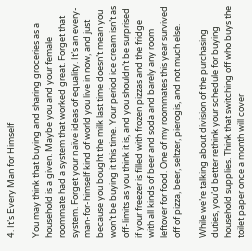4. It’s Every Man for Himself

You may think that buying and sharing groceries as a household is a given. Maybe you and your female roommate had a system that worked great. Forget that system. Forget your naïve ideas of equality. It’s an every-man-for-himself kind of world you live in now, and just because you bought the milk last time doesn’t mean you won’t be buying it this time. Your period ice cream isn’t as off-limits as you think it is, and you shouldn’t be surprised if your freezer is filled with frozen pizzas and the fridge with all kinds of beer and soda and barely any room leftover for food. One of my roommates this year survived off of pizza, beer, seltzer, pierogis, and not much else.

While we’re talking about division of the purchasing duties, you’d better rethink your schedule for buying household supplies. Think that switching off who buys the toilet paper once a month will cover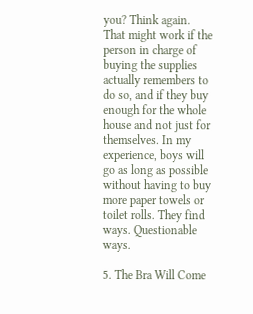you? Think again. That might work if the person in charge of buying the supplies actually remembers to do so, and if they buy enough for the whole house and not just for themselves. In my experience, boys will go as long as possible without having to buy more paper towels or toilet rolls. They find ways. Questionable ways.

5. The Bra Will Come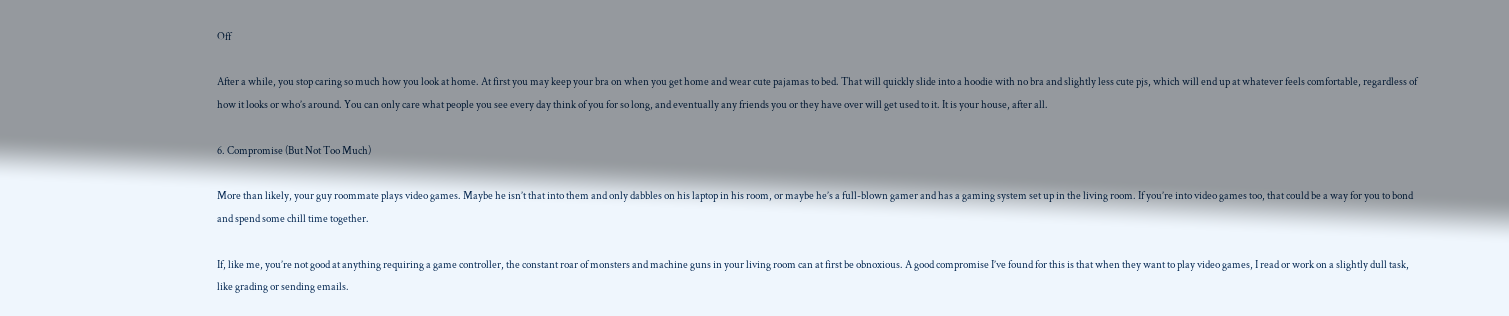Off

After a while, you stop caring so much how you look at home. At first you may keep your bra on when you get home and wear cute pajamas to bed. That will quickly slide into a hoodie with no bra and slightly less cute pjs, which will end up at whatever feels comfortable, regardless of how it looks or who’s around. You can only care what people you see every day think of you for so long, and eventually any friends you or they have over will get used to it. It is your house, after all.

6. Compromise (But Not Too Much)

More than likely, your guy roommate plays video games. Maybe he isn’t that into them and only dabbles on his laptop in his room, or maybe he’s a full-blown gamer and has a gaming system set up in the living room. If you’re into video games too, that could be a way for you to bond and spend some chill time together.

If, like me, you’re not good at anything requiring a game controller, the constant roar of monsters and machine guns in your living room can at first be obnoxious. A good compromise I’ve found for this is that when they want to play video games, I read or work on a slightly dull task, like grading or sending emails.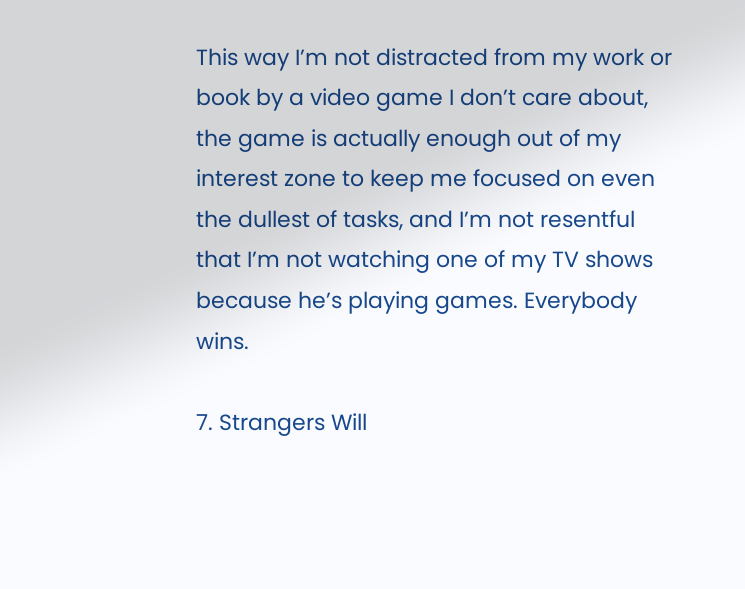This way I’m not distracted from my work or book by a video game I don’t care about, the game is actually enough out of my interest zone to keep me focused on even the dullest of tasks, and I’m not resentful that I’m not watching one of my TV shows because he’s playing games. Everybody wins.

7. Strangers Will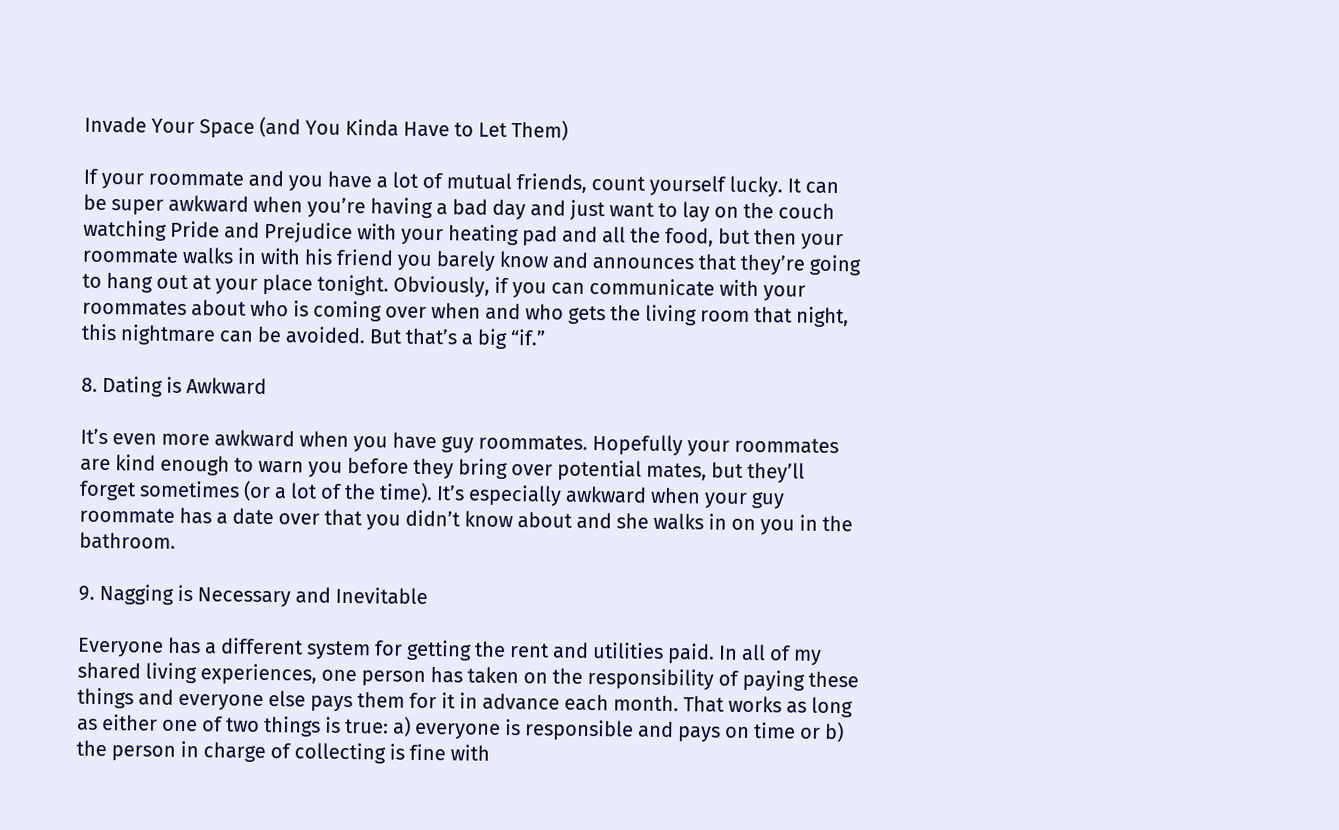Invade Your Space (and You Kinda Have to Let Them)

If your roommate and you have a lot of mutual friends, count yourself lucky. It can be super awkward when you’re having a bad day and just want to lay on the couch watching Pride and Prejudice with your heating pad and all the food, but then your roommate walks in with his friend you barely know and announces that they’re going to hang out at your place tonight. Obviously, if you can communicate with your roommates about who is coming over when and who gets the living room that night, this nightmare can be avoided. But that’s a big “if.”

8. Dating is Awkward

It’s even more awkward when you have guy roommates. Hopefully your roommates are kind enough to warn you before they bring over potential mates, but they’ll forget sometimes (or a lot of the time). It’s especially awkward when your guy roommate has a date over that you didn’t know about and she walks in on you in the bathroom.

9. Nagging is Necessary and Inevitable

Everyone has a different system for getting the rent and utilities paid. In all of my shared living experiences, one person has taken on the responsibility of paying these things and everyone else pays them for it in advance each month. That works as long as either one of two things is true: a) everyone is responsible and pays on time or b) the person in charge of collecting is fine with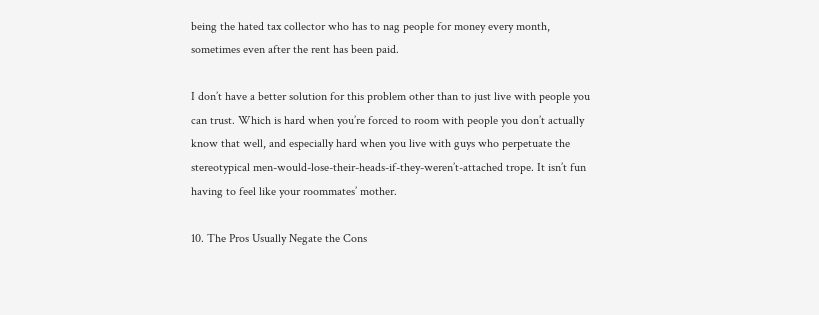being the hated tax collector who has to nag people for money every month, sometimes even after the rent has been paid.

I don’t have a better solution for this problem other than to just live with people you can trust. Which is hard when you’re forced to room with people you don’t actually know that well, and especially hard when you live with guys who perpetuate the stereotypical men-would-lose-their-heads-if-they-weren’t-attached trope. It isn’t fun having to feel like your roommates’ mother.

10. The Pros Usually Negate the Cons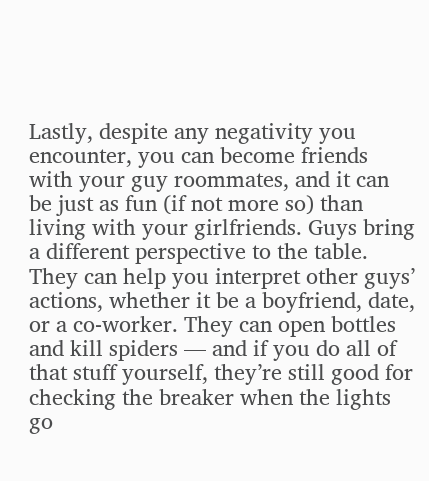Lastly, despite any negativity you encounter, you can become friends with your guy roommates, and it can be just as fun (if not more so) than living with your girlfriends. Guys bring a different perspective to the table. They can help you interpret other guys’ actions, whether it be a boyfriend, date, or a co-worker. They can open bottles and kill spiders — and if you do all of that stuff yourself, they’re still good for checking the breaker when the lights go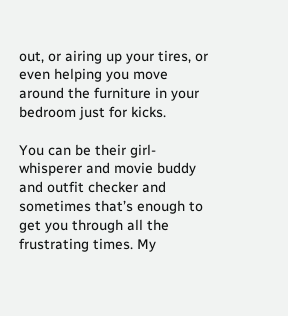out, or airing up your tires, or even helping you move around the furniture in your bedroom just for kicks.

You can be their girl-whisperer and movie buddy and outfit checker and sometimes that’s enough to get you through all the frustrating times. My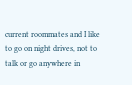current roommates and I like to go on night drives, not to talk or go anywhere in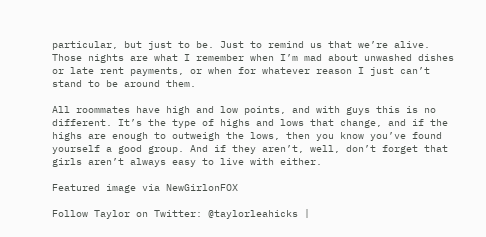particular, but just to be. Just to remind us that we’re alive. Those nights are what I remember when I’m mad about unwashed dishes or late rent payments, or when for whatever reason I just can’t stand to be around them.

All roommates have high and low points, and with guys this is no different. It’s the type of highs and lows that change, and if the highs are enough to outweigh the lows, then you know you’ve found yourself a good group. And if they aren’t, well, don’t forget that girls aren’t always easy to live with either.

Featured image via NewGirlonFOX

Follow Taylor on Twitter: @taylorleahicks |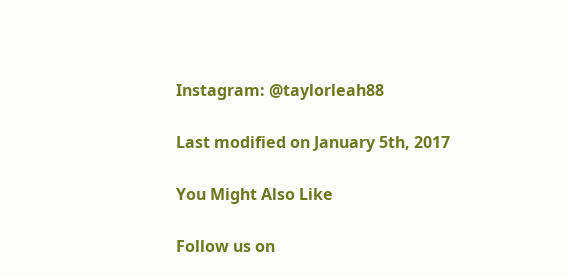Instagram: @taylorleah88

Last modified on January 5th, 2017

You Might Also Like

Follow us on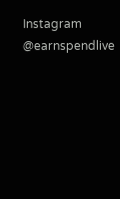Instagram @earnspendlive